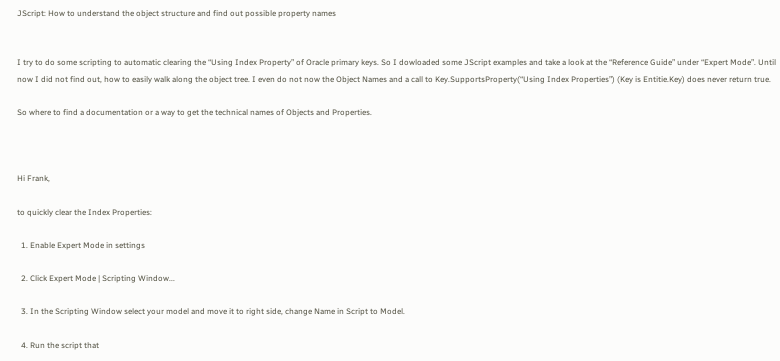JScript: How to understand the object structure and find out possible property names


I try to do some scripting to automatic clearing the “Using Index Property” of Oracle primary keys. So I dowloaded some JScript examples and take a look at the “Reference Guide” under “Expert Mode”. Until now I did not find out, how to easily walk along the object tree. I even do not now the Object Names and a call to Key.SupportsProperty(“Using Index Properties”) (Key is Entitie.Key) does never return true.

So where to find a documentation or a way to get the technical names of Objects and Properties.



Hi Frank,

to quickly clear the Index Properties:

  1. Enable Expert Mode in settings

  2. Click Expert Mode | Scripting Window...

  3. In the Scripting Window select your model and move it to right side, change Name in Script to Model.

  4. Run the script that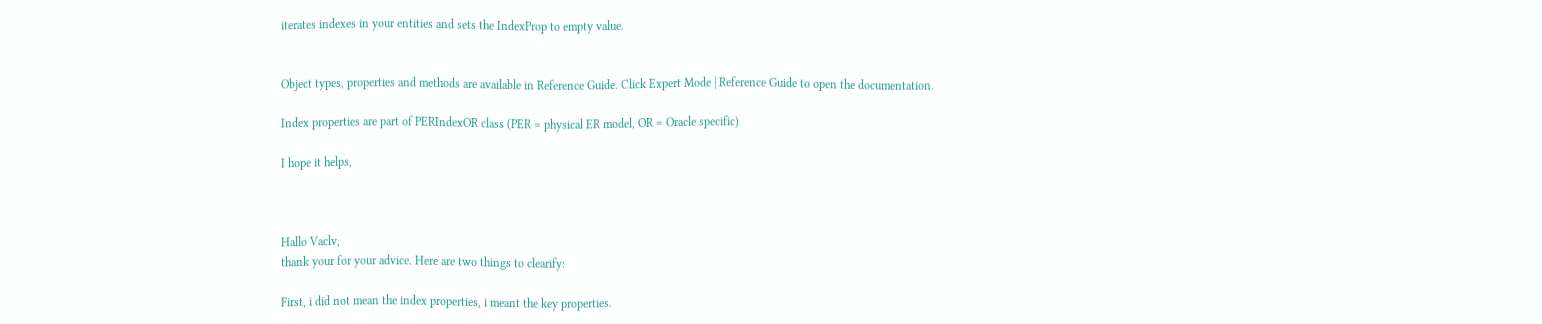iterates indexes in your entities and sets the IndexProp to empty value.


Object types, properties and methods are available in Reference Guide. Click Expert Mode | Reference Guide to open the documentation.

Index properties are part of PERIndexOR class (PER = physical ER model, OR = Oracle specific)

I hope it helps,



Hallo Vaclv,
thank your for your advice. Here are two things to clearify:

First, i did not mean the index properties, i meant the key properties.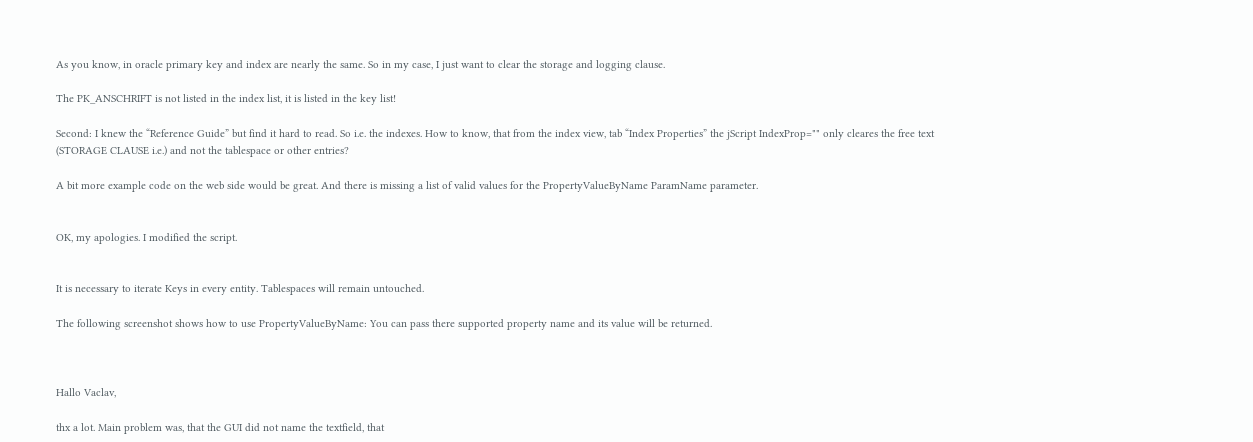As you know, in oracle primary key and index are nearly the same. So in my case, I just want to clear the storage and logging clause.

The PK_ANSCHRIFT is not listed in the index list, it is listed in the key list!

Second: I knew the “Reference Guide” but find it hard to read. So i.e. the indexes. How to know, that from the index view, tab “Index Properties” the jScript IndexProp="" only cleares the free text (STORAGE CLAUSE i.e.) and not the tablespace or other entries?

A bit more example code on the web side would be great. And there is missing a list of valid values for the PropertyValueByName ParamName parameter.


OK, my apologies. I modified the script.


It is necessary to iterate Keys in every entity. Tablespaces will remain untouched.

The following screenshot shows how to use PropertyValueByName: You can pass there supported property name and its value will be returned.



Hallo Vaclav,

thx a lot. Main problem was, that the GUI did not name the textfield, that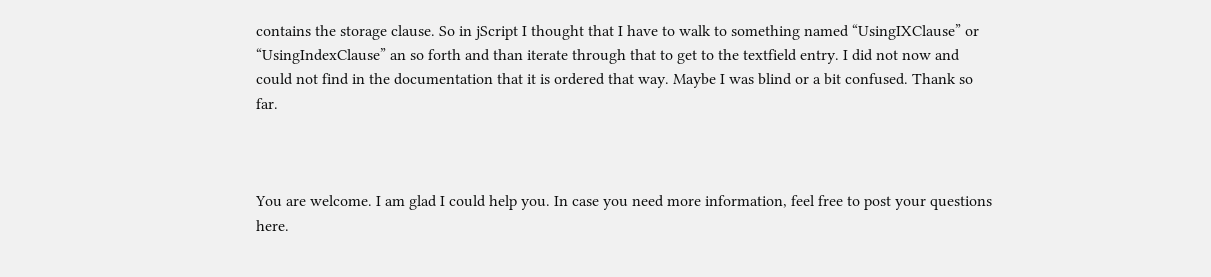contains the storage clause. So in jScript I thought that I have to walk to something named “UsingIXClause” or “UsingIndexClause” an so forth and than iterate through that to get to the textfield entry. I did not now and could not find in the documentation that it is ordered that way. Maybe I was blind or a bit confused. Thank so far.



You are welcome. I am glad I could help you. In case you need more information, feel free to post your questions here.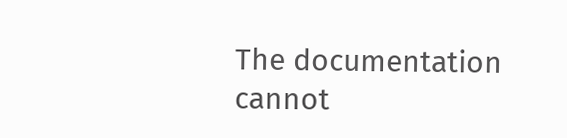The documentation cannot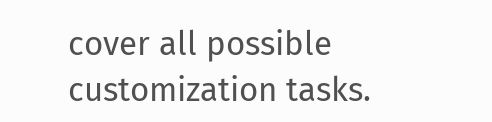cover all possible customization tasks.